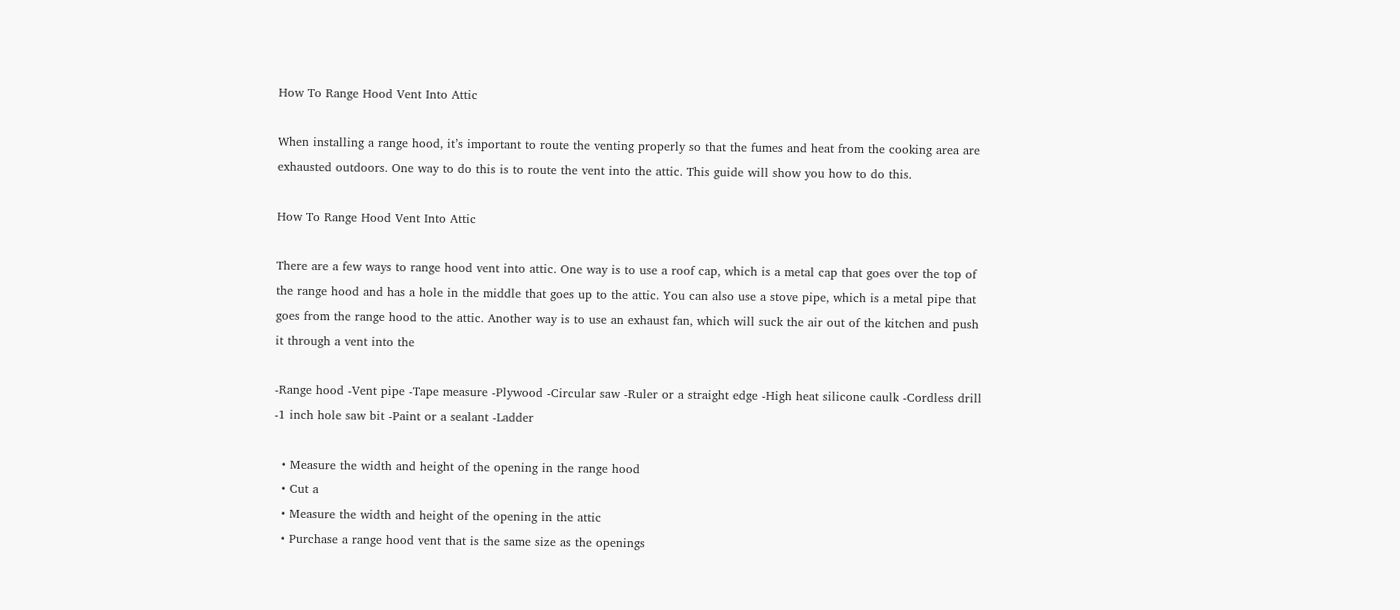How To Range Hood Vent Into Attic

When installing a range hood, it’s important to route the venting properly so that the fumes and heat from the cooking area are exhausted outdoors. One way to do this is to route the vent into the attic. This guide will show you how to do this.

How To Range Hood Vent Into Attic

There are a few ways to range hood vent into attic. One way is to use a roof cap, which is a metal cap that goes over the top of the range hood and has a hole in the middle that goes up to the attic. You can also use a stove pipe, which is a metal pipe that goes from the range hood to the attic. Another way is to use an exhaust fan, which will suck the air out of the kitchen and push it through a vent into the

-Range hood -Vent pipe -Tape measure -Plywood -Circular saw -Ruler or a straight edge -High heat silicone caulk -Cordless drill -1 inch hole saw bit -Paint or a sealant -Ladder

  • Measure the width and height of the opening in the range hood
  • Cut a
  • Measure the width and height of the opening in the attic
  • Purchase a range hood vent that is the same size as the openings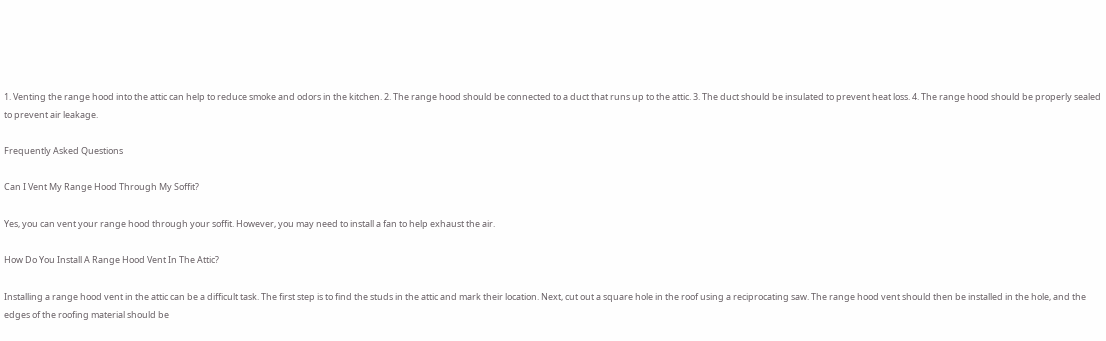1. Venting the range hood into the attic can help to reduce smoke and odors in the kitchen. 2. The range hood should be connected to a duct that runs up to the attic. 3. The duct should be insulated to prevent heat loss. 4. The range hood should be properly sealed to prevent air leakage.

Frequently Asked Questions

Can I Vent My Range Hood Through My Soffit?

Yes, you can vent your range hood through your soffit. However, you may need to install a fan to help exhaust the air.

How Do You Install A Range Hood Vent In The Attic?

Installing a range hood vent in the attic can be a difficult task. The first step is to find the studs in the attic and mark their location. Next, cut out a square hole in the roof using a reciprocating saw. The range hood vent should then be installed in the hole, and the edges of the roofing material should be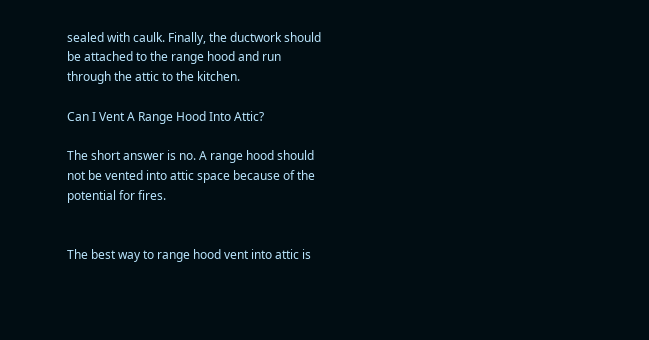sealed with caulk. Finally, the ductwork should be attached to the range hood and run through the attic to the kitchen.

Can I Vent A Range Hood Into Attic?

The short answer is no. A range hood should not be vented into attic space because of the potential for fires.


The best way to range hood vent into attic is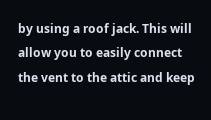by using a roof jack. This will allow you to easily connect the vent to the attic and keep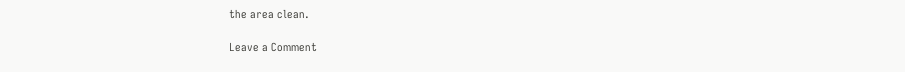the area clean.

Leave a Comment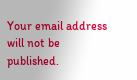Your email address will not be published.